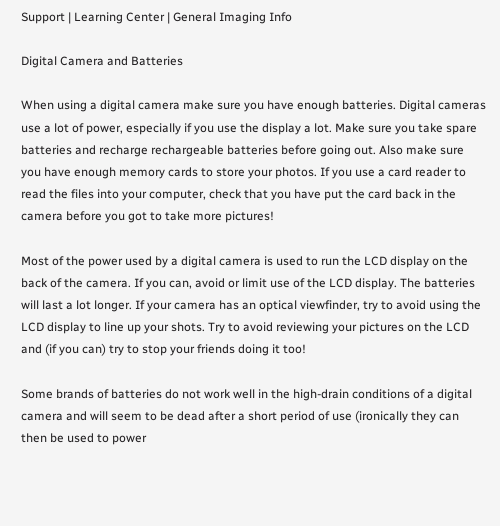Support | Learning Center | General Imaging Info

Digital Camera and Batteries

When using a digital camera make sure you have enough batteries. Digital cameras use a lot of power, especially if you use the display a lot. Make sure you take spare batteries and recharge rechargeable batteries before going out. Also make sure you have enough memory cards to store your photos. If you use a card reader to read the files into your computer, check that you have put the card back in the camera before you got to take more pictures!

Most of the power used by a digital camera is used to run the LCD display on the back of the camera. If you can, avoid or limit use of the LCD display. The batteries will last a lot longer. If your camera has an optical viewfinder, try to avoid using the LCD display to line up your shots. Try to avoid reviewing your pictures on the LCD and (if you can) try to stop your friends doing it too!

Some brands of batteries do not work well in the high-drain conditions of a digital camera and will seem to be dead after a short period of use (ironically they can then be used to power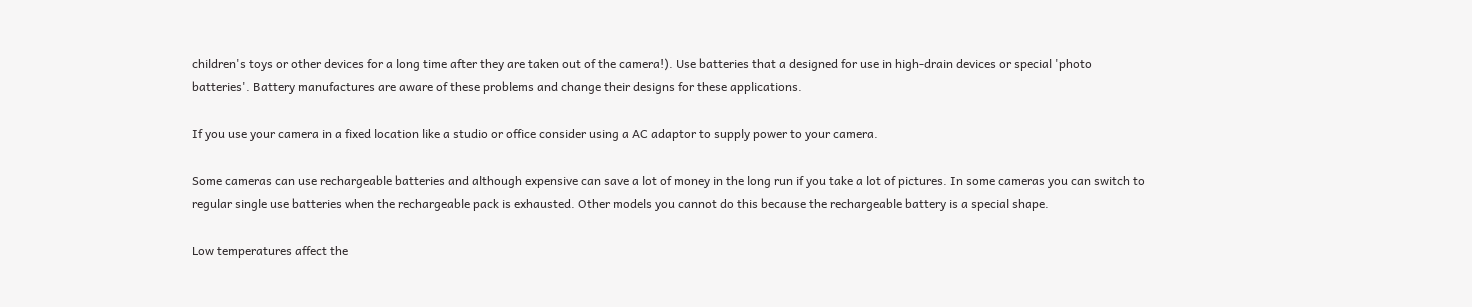children's toys or other devices for a long time after they are taken out of the camera!). Use batteries that a designed for use in high-drain devices or special 'photo batteries'. Battery manufactures are aware of these problems and change their designs for these applications.

If you use your camera in a fixed location like a studio or office consider using a AC adaptor to supply power to your camera.

Some cameras can use rechargeable batteries and although expensive can save a lot of money in the long run if you take a lot of pictures. In some cameras you can switch to regular single use batteries when the rechargeable pack is exhausted. Other models you cannot do this because the rechargeable battery is a special shape.

Low temperatures affect the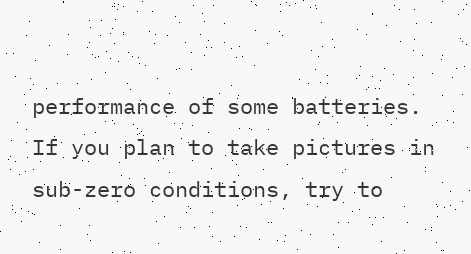performance of some batteries. If you plan to take pictures in sub-zero conditions, try to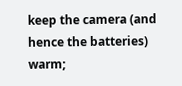keep the camera (and hence the batteries) warm;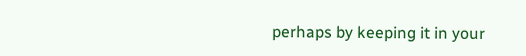perhaps by keeping it in your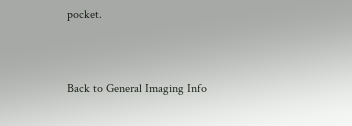pocket.


Back to General Imaging Info